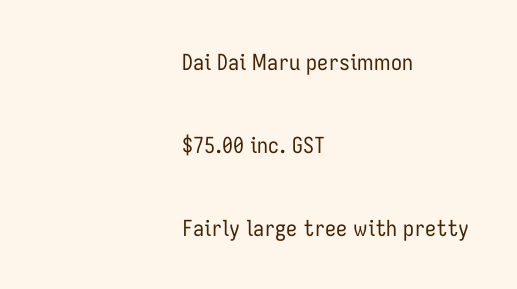Dai Dai Maru persimmon

$75.00 inc. GST

Fairly large tree with pretty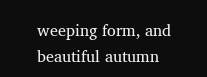weeping form, and beautiful autumn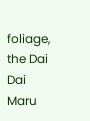foliage, the Dai Dai Maru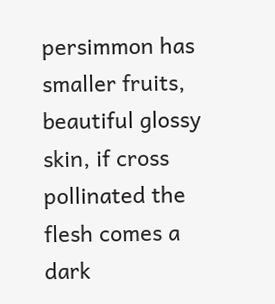persimmon has smaller fruits, beautiful glossy skin, if cross pollinated the flesh comes a dark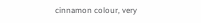cinnamon colour, very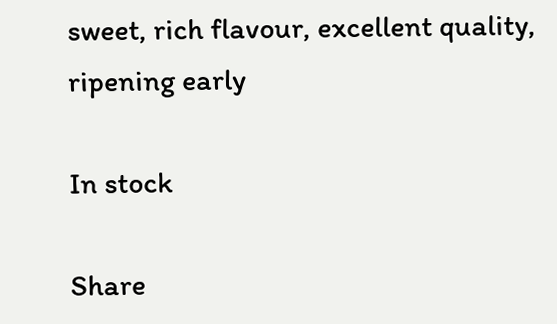sweet, rich flavour, excellent quality, ripening early

In stock

Share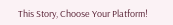This Story, Choose Your Platform!